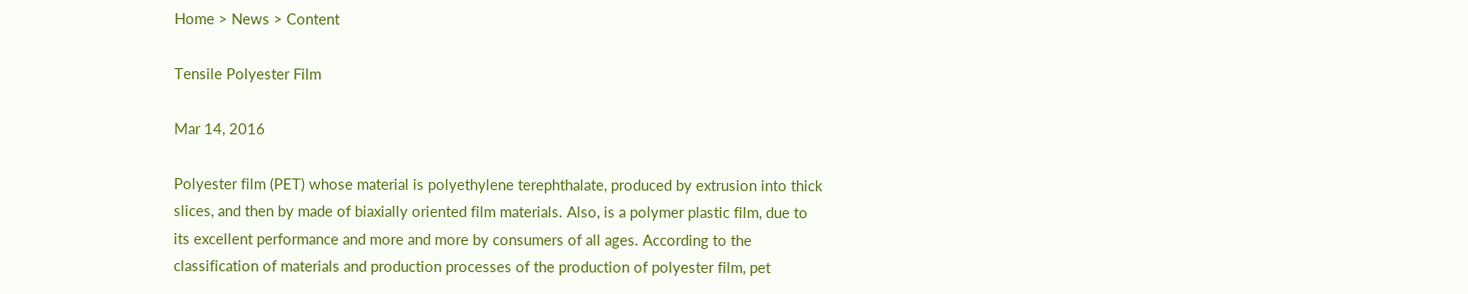Home > News > Content

Tensile Polyester Film

Mar 14, 2016

Polyester film (PET) whose material is polyethylene terephthalate, produced by extrusion into thick slices, and then by made of biaxially oriented film materials. Also, is a polymer plastic film, due to its excellent performance and more and more by consumers of all ages. According to the classification of materials and production processes of the production of polyester film, pet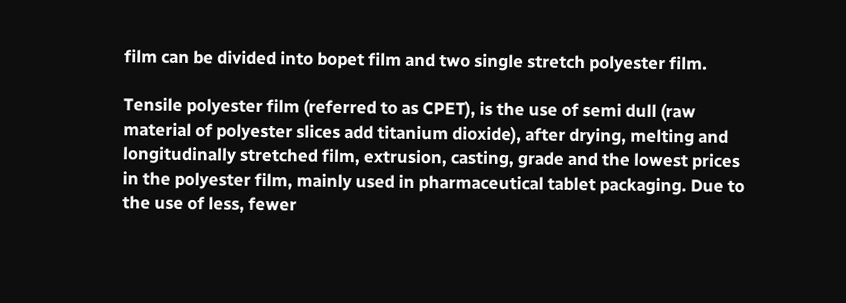film can be divided into bopet film and two single stretch polyester film.

Tensile polyester film (referred to as CPET), is the use of semi dull (raw material of polyester slices add titanium dioxide), after drying, melting and longitudinally stretched film, extrusion, casting, grade and the lowest prices in the polyester film, mainly used in pharmaceutical tablet packaging. Due to the use of less, fewer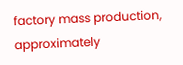factory mass production, approximately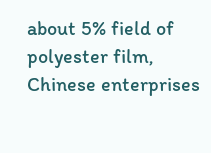about 5% field of polyester film, Chinese enterprises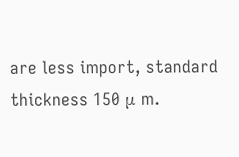are less import, standard thickness 150 μ m.